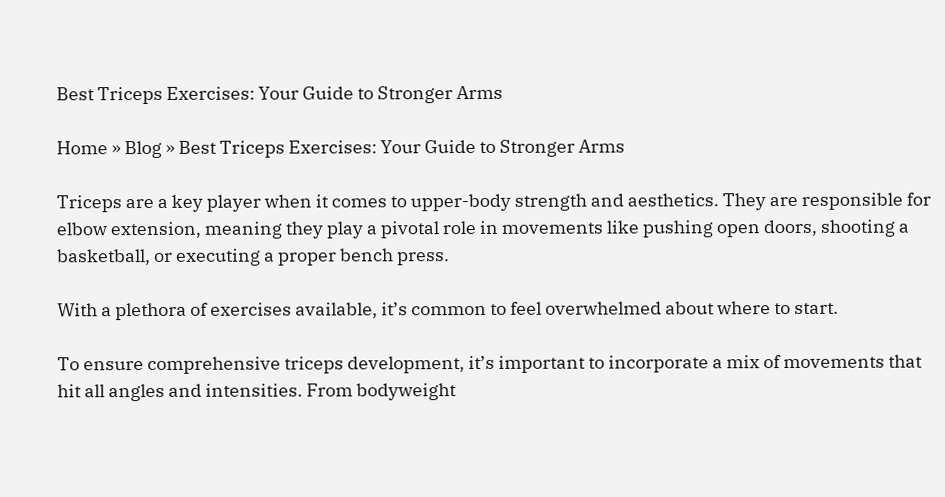Best Triceps Exercises: Your Guide to Stronger Arms

Home » Blog » Best Triceps Exercises: Your Guide to Stronger Arms

Triceps are a key player when it comes to upper-body strength and aesthetics. They are responsible for elbow extension, meaning they play a pivotal role in movements like pushing open doors, shooting a basketball, or executing a proper bench press.

With a plethora of exercises available, it’s common to feel overwhelmed about where to start.

To ensure comprehensive triceps development, it’s important to incorporate a mix of movements that hit all angles and intensities. From bodyweight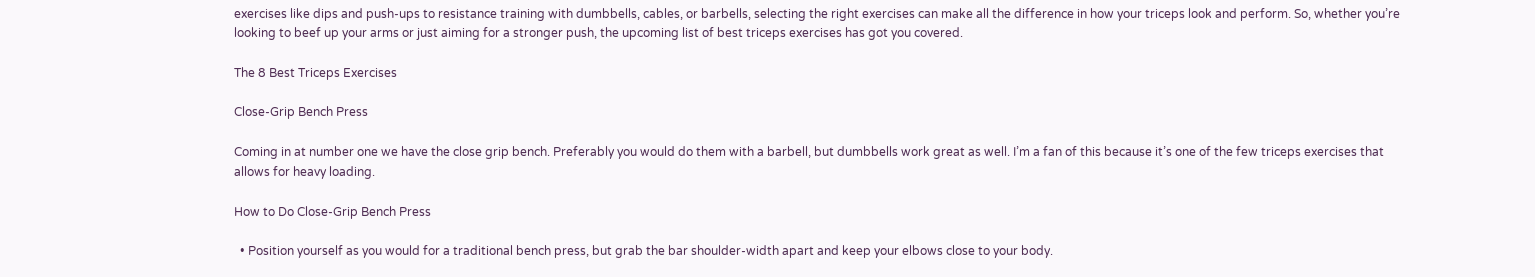exercises like dips and push-ups to resistance training with dumbbells, cables, or barbells, selecting the right exercises can make all the difference in how your triceps look and perform. So, whether you’re looking to beef up your arms or just aiming for a stronger push, the upcoming list of best triceps exercises has got you covered.

The 8 Best Triceps Exercises

Close-Grip Bench Press

Coming in at number one we have the close grip bench. Preferably you would do them with a barbell, but dumbbells work great as well. I’m a fan of this because it’s one of the few triceps exercises that allows for heavy loading.

How to Do Close-Grip Bench Press

  • Position yourself as you would for a traditional bench press, but grab the bar shoulder-width apart and keep your elbows close to your body.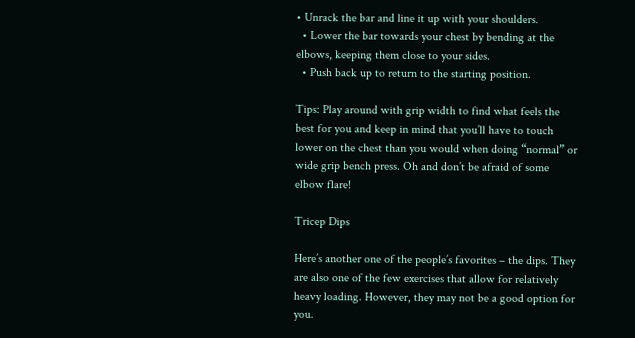• Unrack the bar and line it up with your shoulders.
  • Lower the bar towards your chest by bending at the elbows, keeping them close to your sides.
  • Push back up to return to the starting position.

Tips: Play around with grip width to find what feels the best for you and keep in mind that you’ll have to touch lower on the chest than you would when doing “normal” or wide grip bench press. Oh and don’t be afraid of some elbow flare!

Tricep Dips

Here’s another one of the people’s favorites – the dips. They are also one of the few exercises that allow for relatively heavy loading. However, they may not be a good option for you.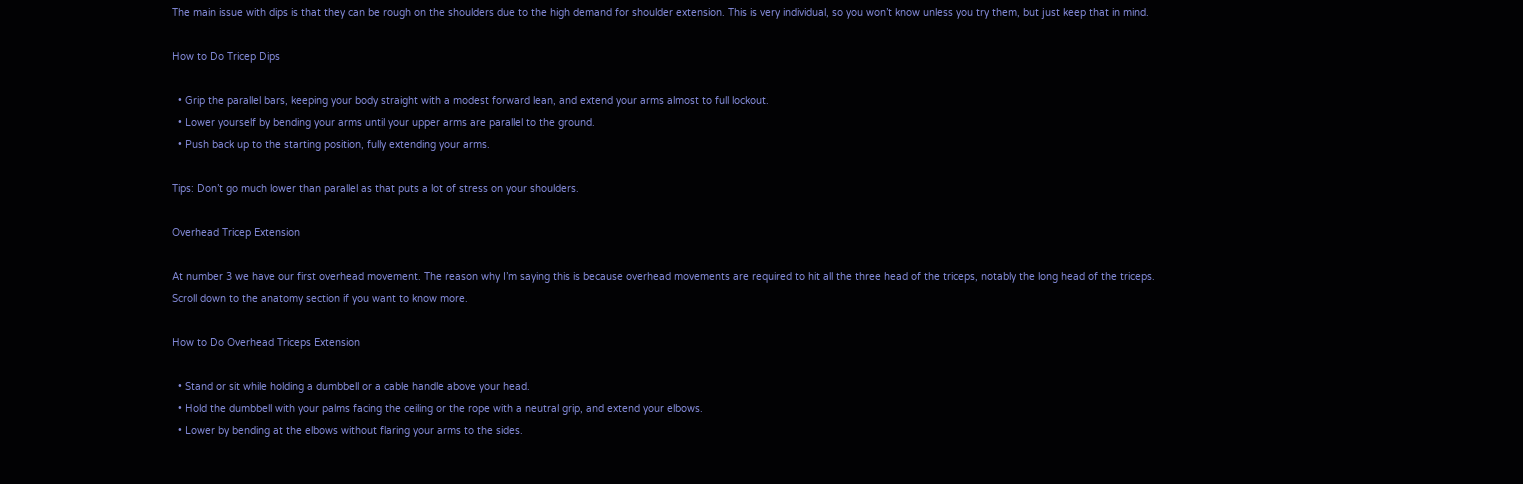The main issue with dips is that they can be rough on the shoulders due to the high demand for shoulder extension. This is very individual, so you won’t know unless you try them, but just keep that in mind.

How to Do Tricep Dips

  • Grip the parallel bars, keeping your body straight with a modest forward lean, and extend your arms almost to full lockout.
  • Lower yourself by bending your arms until your upper arms are parallel to the ground.
  • Push back up to the starting position, fully extending your arms.

Tips: Don’t go much lower than parallel as that puts a lot of stress on your shoulders.

Overhead Tricep Extension

At number 3 we have our first overhead movement. The reason why I’m saying this is because overhead movements are required to hit all the three head of the triceps, notably the long head of the triceps. Scroll down to the anatomy section if you want to know more.

How to Do Overhead Triceps Extension

  • Stand or sit while holding a dumbbell or a cable handle above your head.
  • Hold the dumbbell with your palms facing the ceiling or the rope with a neutral grip, and extend your elbows.
  • Lower by bending at the elbows without flaring your arms to the sides.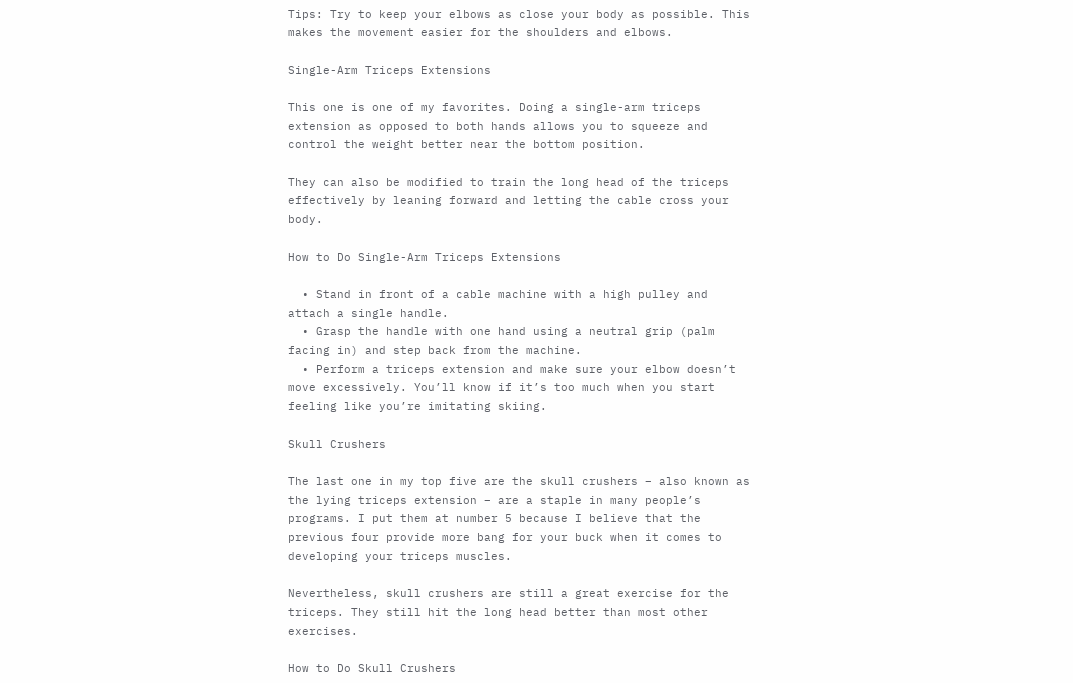Tips: Try to keep your elbows as close your body as possible. This makes the movement easier for the shoulders and elbows.

Single-Arm Triceps Extensions

This one is one of my favorites. Doing a single-arm triceps extension as opposed to both hands allows you to squeeze and control the weight better near the bottom position.

They can also be modified to train the long head of the triceps effectively by leaning forward and letting the cable cross your body.

How to Do Single-Arm Triceps Extensions

  • Stand in front of a cable machine with a high pulley and attach a single handle.
  • Grasp the handle with one hand using a neutral grip (palm facing in) and step back from the machine.
  • Perform a triceps extension and make sure your elbow doesn’t move excessively. You’ll know if it’s too much when you start feeling like you’re imitating skiing.

Skull Crushers

The last one in my top five are the skull crushers – also known as the lying triceps extension – are a staple in many people’s programs. I put them at number 5 because I believe that the previous four provide more bang for your buck when it comes to developing your triceps muscles.

Nevertheless, skull crushers are still a great exercise for the triceps. They still hit the long head better than most other exercises.

How to Do Skull Crushers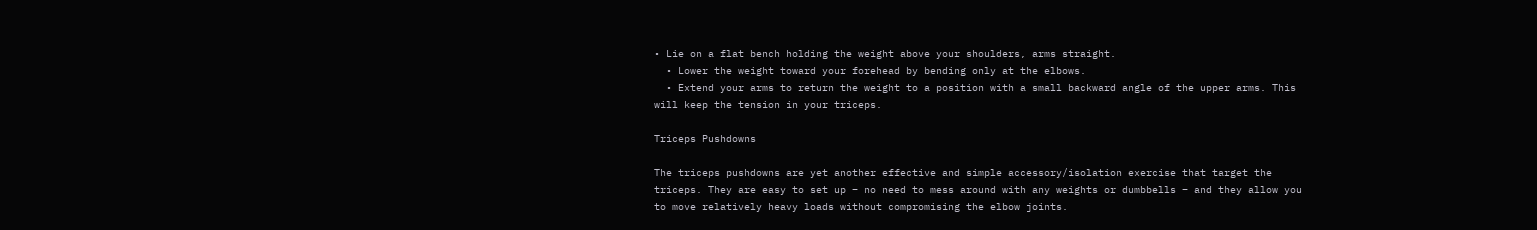• Lie on a flat bench holding the weight above your shoulders, arms straight.
  • Lower the weight toward your forehead by bending only at the elbows.
  • Extend your arms to return the weight to a position with a small backward angle of the upper arms. This will keep the tension in your triceps.

Triceps Pushdowns

The triceps pushdowns are yet another effective and simple accessory/isolation exercise that target the triceps. They are easy to set up – no need to mess around with any weights or dumbbells – and they allow you to move relatively heavy loads without compromising the elbow joints.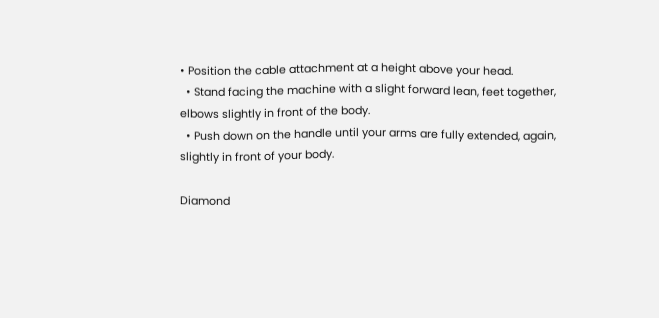• Position the cable attachment at a height above your head.
  • Stand facing the machine with a slight forward lean, feet together, elbows slightly in front of the body.
  • Push down on the handle until your arms are fully extended, again, slightly in front of your body.

Diamond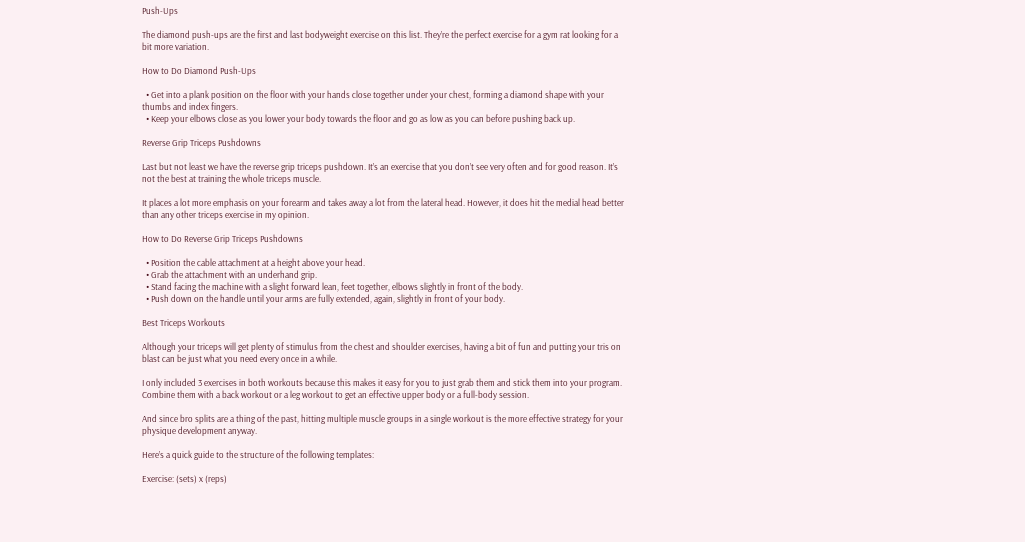Push-Ups

The diamond push-ups are the first and last bodyweight exercise on this list. They’re the perfect exercise for a gym rat looking for a bit more variation.

How to Do Diamond Push-Ups

  • Get into a plank position on the floor with your hands close together under your chest, forming a diamond shape with your thumbs and index fingers.
  • Keep your elbows close as you lower your body towards the floor and go as low as you can before pushing back up.

Reverse Grip Triceps Pushdowns

Last but not least we have the reverse grip triceps pushdown. It’s an exercise that you don’t see very often and for good reason. It’s not the best at training the whole triceps muscle.

It places a lot more emphasis on your forearm and takes away a lot from the lateral head. However, it does hit the medial head better than any other triceps exercise in my opinion.

How to Do Reverse Grip Triceps Pushdowns

  • Position the cable attachment at a height above your head.
  • Grab the attachment with an underhand grip.
  • Stand facing the machine with a slight forward lean, feet together, elbows slightly in front of the body.
  • Push down on the handle until your arms are fully extended, again, slightly in front of your body.

Best Triceps Workouts

Although your triceps will get plenty of stimulus from the chest and shoulder exercises, having a bit of fun and putting your tris on blast can be just what you need every once in a while.

I only included 3 exercises in both workouts because this makes it easy for you to just grab them and stick them into your program. Combine them with a back workout or a leg workout to get an effective upper body or a full-body session.

And since bro splits are a thing of the past, hitting multiple muscle groups in a single workout is the more effective strategy for your physique development anyway.

Here’s a quick guide to the structure of the following templates:

Exercise: (sets) x (reps)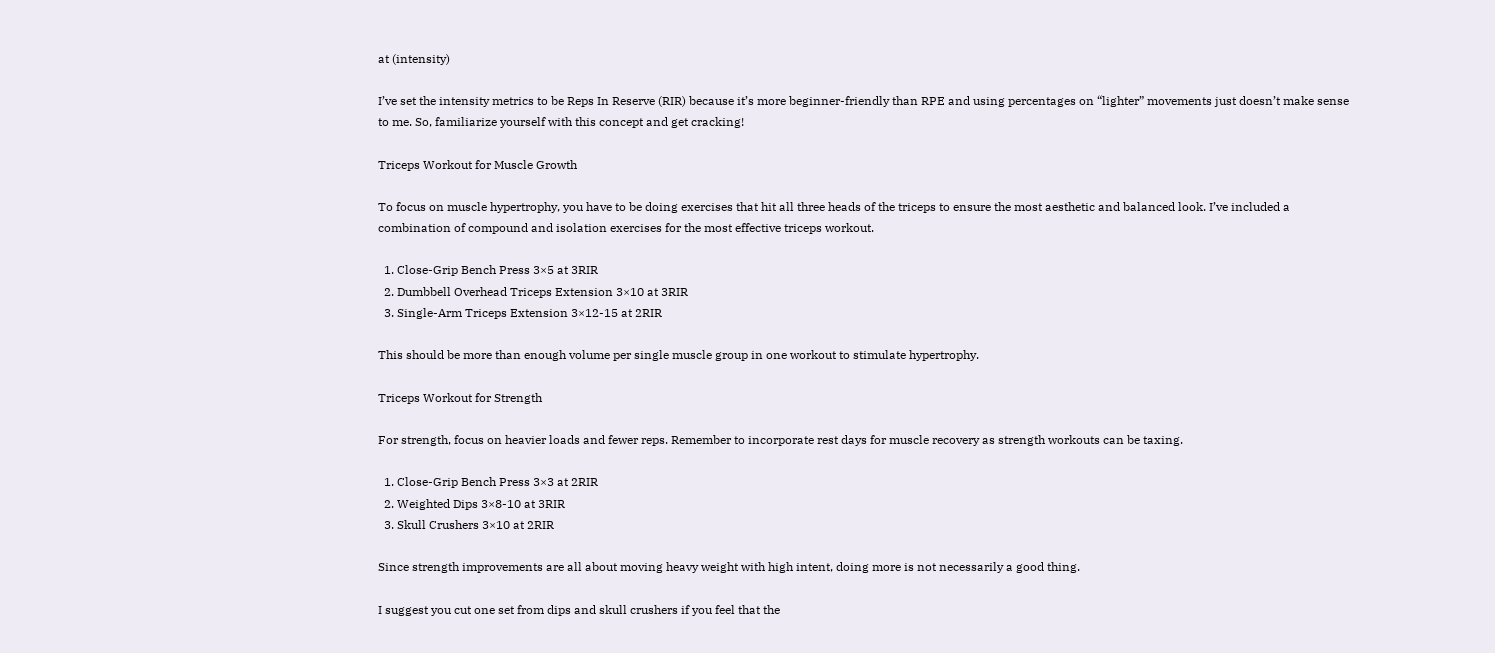at (intensity)

I’ve set the intensity metrics to be Reps In Reserve (RIR) because it’s more beginner-friendly than RPE and using percentages on “lighter” movements just doesn’t make sense to me. So, familiarize yourself with this concept and get cracking!

Triceps Workout for Muscle Growth

To focus on muscle hypertrophy, you have to be doing exercises that hit all three heads of the triceps to ensure the most aesthetic and balanced look. I’ve included a combination of compound and isolation exercises for the most effective triceps workout.

  1. Close-Grip Bench Press 3×5 at 3RIR
  2. Dumbbell Overhead Triceps Extension 3×10 at 3RIR
  3. Single-Arm Triceps Extension 3×12-15 at 2RIR

This should be more than enough volume per single muscle group in one workout to stimulate hypertrophy.

Triceps Workout for Strength

For strength, focus on heavier loads and fewer reps. Remember to incorporate rest days for muscle recovery as strength workouts can be taxing.

  1. Close-Grip Bench Press 3×3 at 2RIR
  2. Weighted Dips 3×8-10 at 3RIR
  3. Skull Crushers 3×10 at 2RIR

Since strength improvements are all about moving heavy weight with high intent, doing more is not necessarily a good thing.

I suggest you cut one set from dips and skull crushers if you feel that the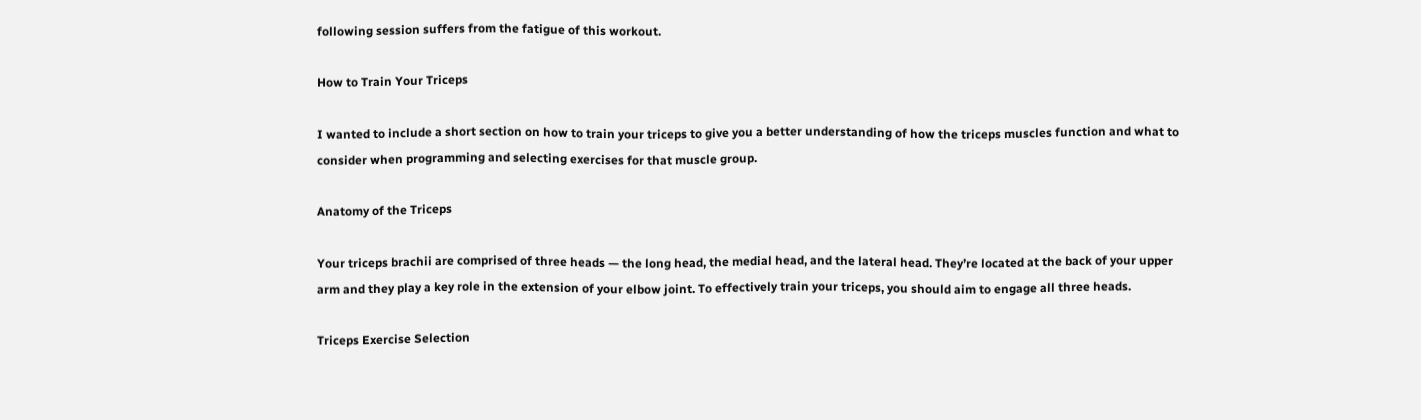following session suffers from the fatigue of this workout.

How to Train Your Triceps

I wanted to include a short section on how to train your triceps to give you a better understanding of how the triceps muscles function and what to consider when programming and selecting exercises for that muscle group.

Anatomy of the Triceps

Your triceps brachii are comprised of three heads — the long head, the medial head, and the lateral head. They’re located at the back of your upper arm and they play a key role in the extension of your elbow joint. To effectively train your triceps, you should aim to engage all three heads.

Triceps Exercise Selection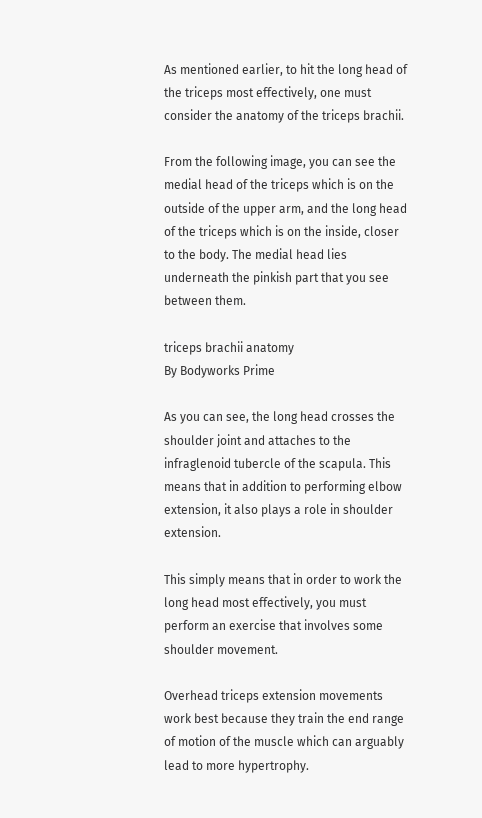As mentioned earlier, to hit the long head of the triceps most effectively, one must consider the anatomy of the triceps brachii.

From the following image, you can see the medial head of the triceps which is on the outside of the upper arm, and the long head of the triceps which is on the inside, closer to the body. The medial head lies underneath the pinkish part that you see between them.

triceps brachii anatomy
By Bodyworks Prime

As you can see, the long head crosses the shoulder joint and attaches to the infraglenoid tubercle of the scapula. This means that in addition to performing elbow extension, it also plays a role in shoulder extension.

This simply means that in order to work the long head most effectively, you must perform an exercise that involves some shoulder movement.

Overhead triceps extension movements work best because they train the end range of motion of the muscle which can arguably lead to more hypertrophy.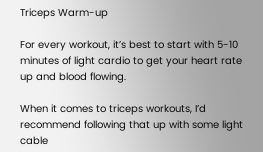Triceps Warm-up

For every workout, it’s best to start with 5-10 minutes of light cardio to get your heart rate up and blood flowing.

When it comes to triceps workouts, I’d recommend following that up with some light cable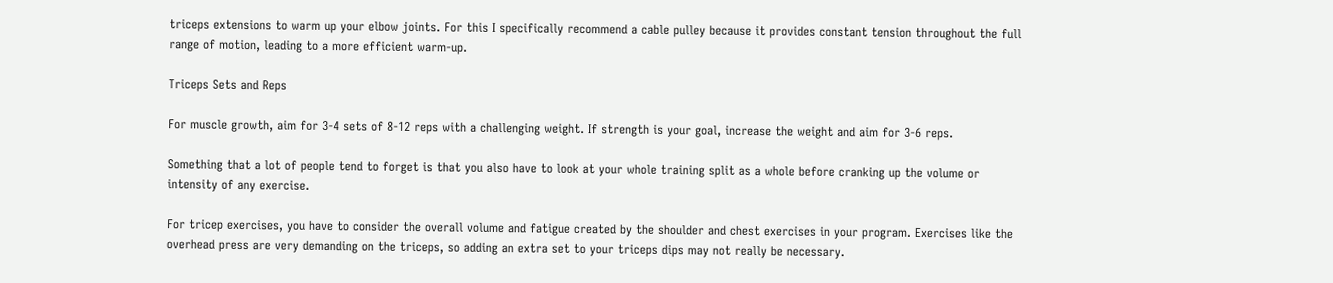triceps extensions to warm up your elbow joints. For this I specifically recommend a cable pulley because it provides constant tension throughout the full range of motion, leading to a more efficient warm-up.

Triceps Sets and Reps

For muscle growth, aim for 3-4 sets of 8-12 reps with a challenging weight. If strength is your goal, increase the weight and aim for 3-6 reps.

Something that a lot of people tend to forget is that you also have to look at your whole training split as a whole before cranking up the volume or intensity of any exercise.

For tricep exercises, you have to consider the overall volume and fatigue created by the shoulder and chest exercises in your program. Exercises like the overhead press are very demanding on the triceps, so adding an extra set to your triceps dips may not really be necessary.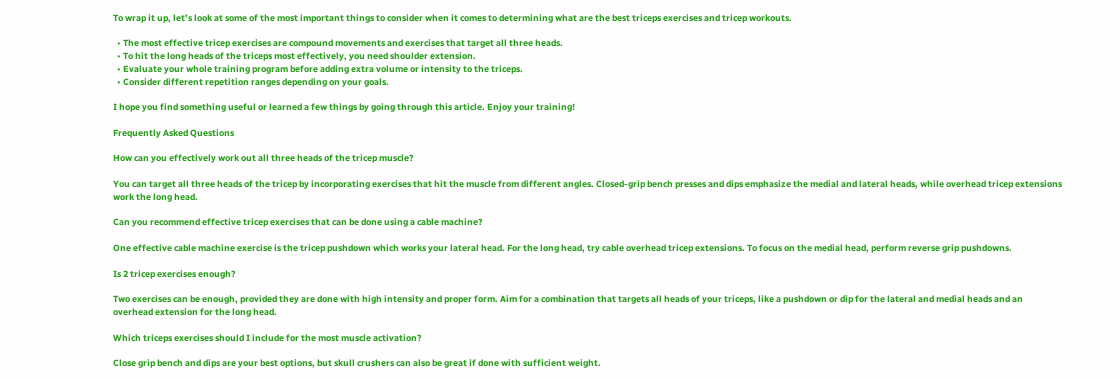To wrap it up, let’s look at some of the most important things to consider when it comes to determining what are the best triceps exercises and tricep workouts.

  • The most effective tricep exercises are compound movements and exercises that target all three heads.
  • To hit the long heads of the triceps most effectively, you need shoulder extension.
  • Evaluate your whole training program before adding extra volume or intensity to the triceps.
  • Consider different repetition ranges depending on your goals.

I hope you find something useful or learned a few things by going through this article. Enjoy your training!

Frequently Asked Questions

How can you effectively work out all three heads of the tricep muscle?

You can target all three heads of the tricep by incorporating exercises that hit the muscle from different angles. Closed-grip bench presses and dips emphasize the medial and lateral heads, while overhead tricep extensions work the long head.

Can you recommend effective tricep exercises that can be done using a cable machine?

One effective cable machine exercise is the tricep pushdown which works your lateral head. For the long head, try cable overhead tricep extensions. To focus on the medial head, perform reverse grip pushdowns.

Is 2 tricep exercises enough?

Two exercises can be enough, provided they are done with high intensity and proper form. Aim for a combination that targets all heads of your triceps, like a pushdown or dip for the lateral and medial heads and an overhead extension for the long head.

Which triceps exercises should I include for the most muscle activation?

Close grip bench and dips are your best options, but skull crushers can also be great if done with sufficient weight.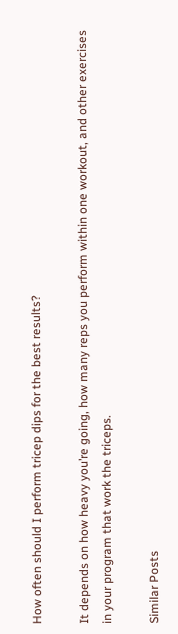How often should I perform tricep dips for the best results?

It depends on how heavy you’re going, how many reps you perform within one workout, and other exercises in your program that work the triceps.

Similar Posts